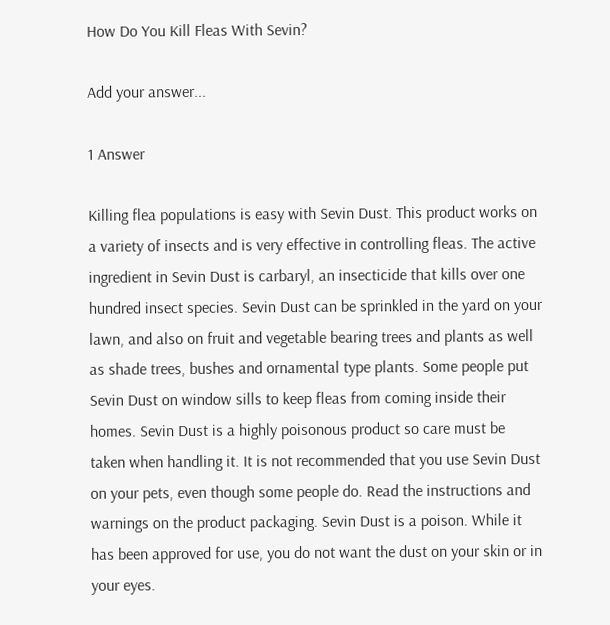How Do You Kill Fleas With Sevin?

Add your answer...

1 Answer

Killing flea populations is easy with Sevin Dust. This product works on a variety of insects and is very effective in controlling fleas. The active ingredient in Sevin Dust is carbaryl, an insecticide that kills over one hundred insect species. Sevin Dust can be sprinkled in the yard on your lawn, and also on fruit and vegetable bearing trees and plants as well as shade trees, bushes and ornamental type plants. Some people put Sevin Dust on window sills to keep fleas from coming inside their homes. Sevin Dust is a highly poisonous product so care must be taken when handling it. It is not recommended that you use Sevin Dust on your pets, even though some people do. Read the instructions and warnings on the product packaging. Sevin Dust is a poison. While it has been approved for use, you do not want the dust on your skin or in your eyes.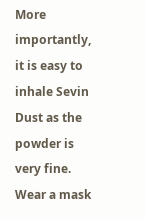More importantly, it is easy to inhale Sevin Dust as the powder is very fine. Wear a mask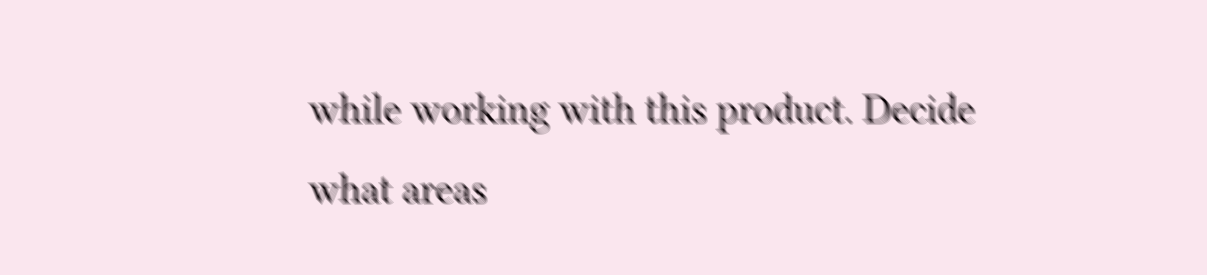while working with this product. Decide what areas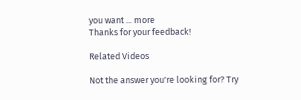you want ... more
Thanks for your feedback!

Related Videos

Not the answer you're looking for? Try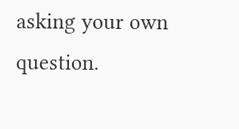asking your own question.